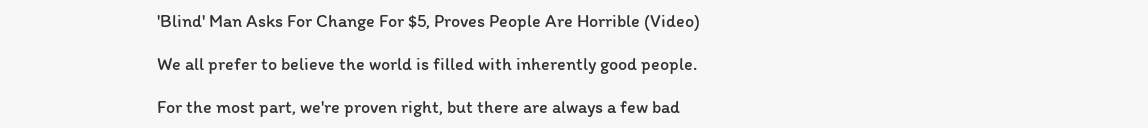'Blind' Man Asks For Change For $5, Proves People Are Horrible (Video)

We all prefer to believe the world is filled with inherently good people.

For the most part, we're proven right, but there are always a few bad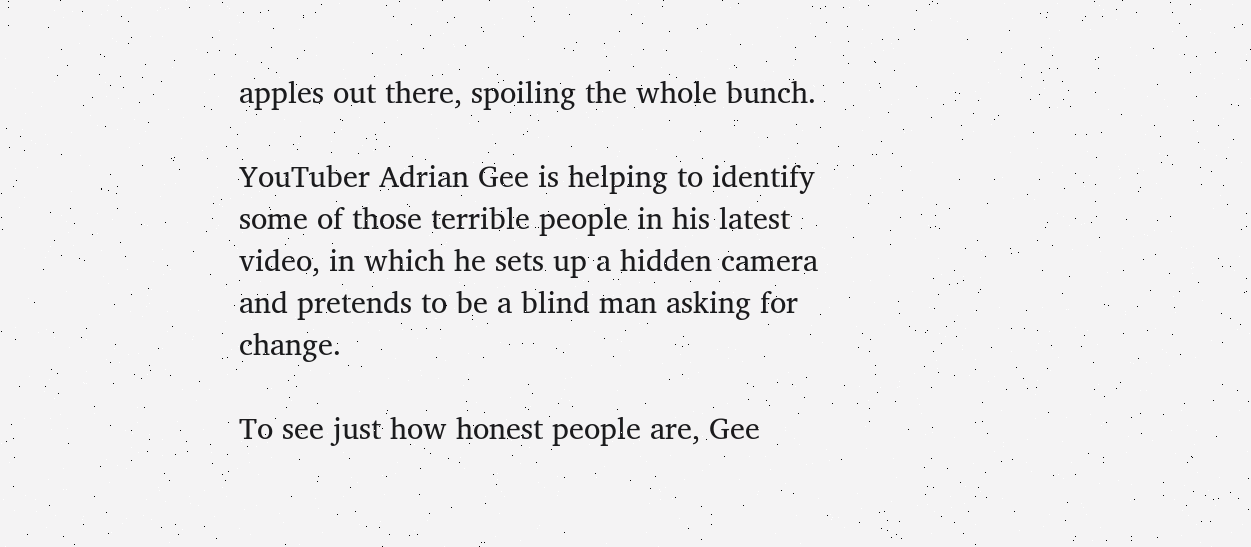apples out there, spoiling the whole bunch.

YouTuber Adrian Gee is helping to identify some of those terrible people in his latest video, in which he sets up a hidden camera and pretends to be a blind man asking for change.

To see just how honest people are, Gee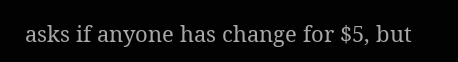asks if anyone has change for $5, but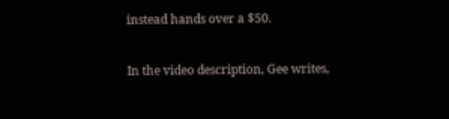instead hands over a $50.

In the video description, Gee writes,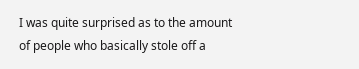I was quite surprised as to the amount of people who basically stole off a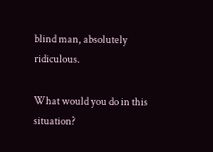blind man, absolutely ridiculous.

What would you do in this situation?